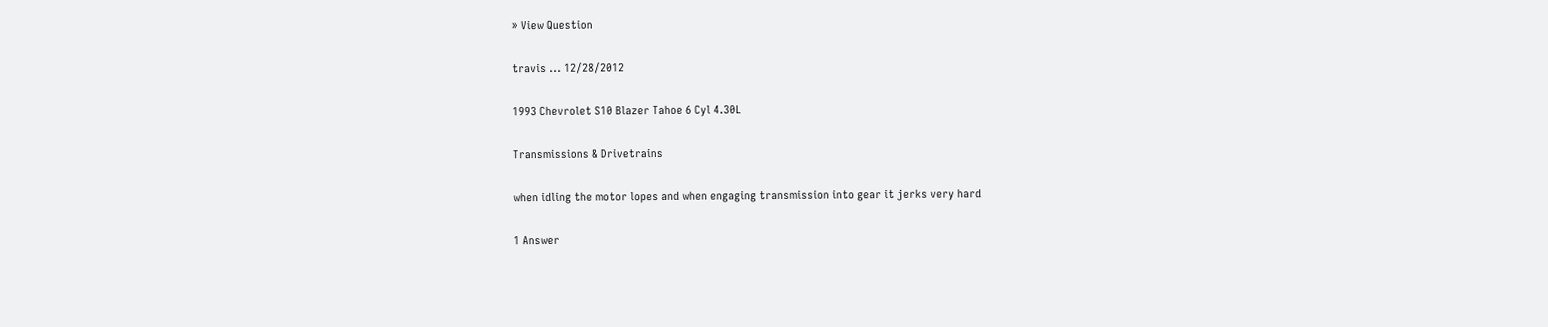» View Question

travis ... 12/28/2012

1993 Chevrolet S10 Blazer Tahoe 6 Cyl 4.30L

Transmissions & Drivetrains

when idling the motor lopes and when engaging transmission into gear it jerks very hard

1 Answer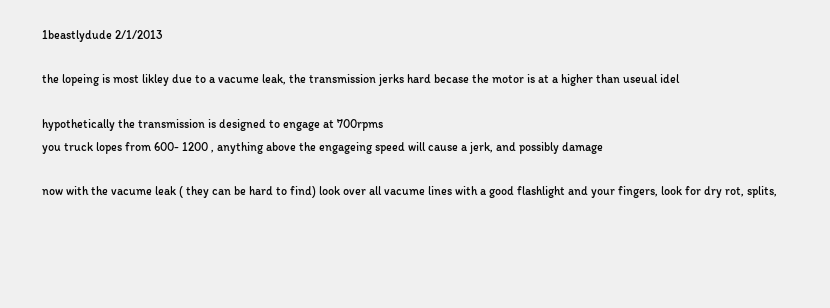1beastlydude 2/1/2013

the lopeing is most likley due to a vacume leak, the transmission jerks hard becase the motor is at a higher than useual idel

hypothetically the transmission is designed to engage at 700rpms
you truck lopes from 600- 1200 , anything above the engageing speed will cause a jerk, and possibly damage

now with the vacume leak ( they can be hard to find) look over all vacume lines with a good flashlight and your fingers, look for dry rot, splits,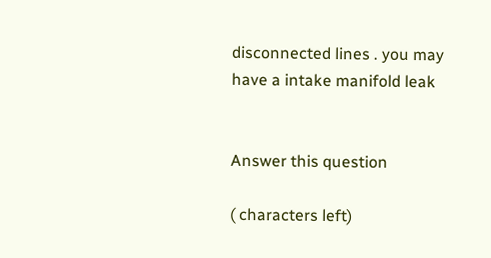disconnected lines . you may have a intake manifold leak


Answer this question

( characters left)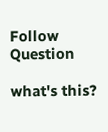Follow Question

what's this?